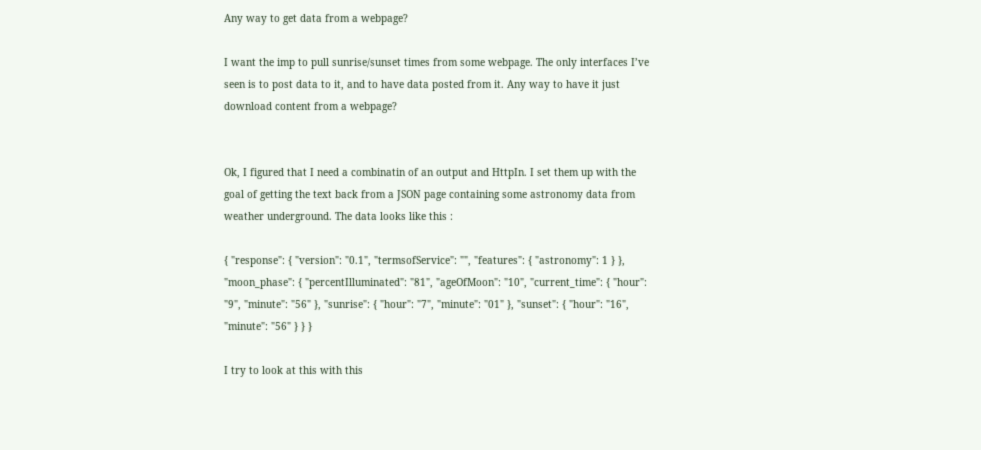Any way to get data from a webpage?

I want the imp to pull sunrise/sunset times from some webpage. The only interfaces I’ve seen is to post data to it, and to have data posted from it. Any way to have it just download content from a webpage?


Ok, I figured that I need a combinatin of an output and HttpIn. I set them up with the goal of getting the text back from a JSON page containing some astronomy data from weather underground. The data looks like this :

{ "response": { "version": "0.1", "termsofService": "", "features": { "astronomy": 1 } }, "moon_phase": { "percentIlluminated": "81", "ageOfMoon": "10", "current_time": { "hour": "9", "minute": "56" }, "sunrise": { "hour": "7", "minute": "01" }, "sunset": { "hour": "16", "minute": "56" } } }

I try to look at this with this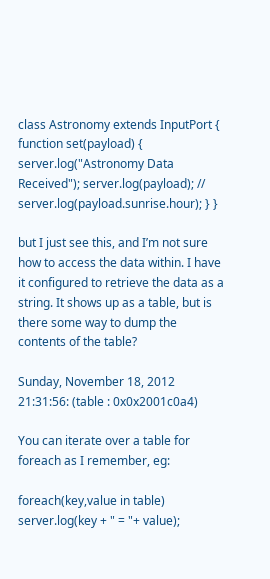class Astronomy extends InputPort { function set(payload) { server.log("Astronomy Data Received"); server.log(payload); // server.log(payload.sunrise.hour); } }

but I just see this, and I’m not sure how to access the data within. I have it configured to retrieve the data as a string. It shows up as a table, but is there some way to dump the contents of the table?

Sunday, November 18, 2012 21:31:56: (table : 0x0x2001c0a4)

You can iterate over a table for foreach as I remember, eg:

foreach(key,value in table) server.log(key + " = "+ value);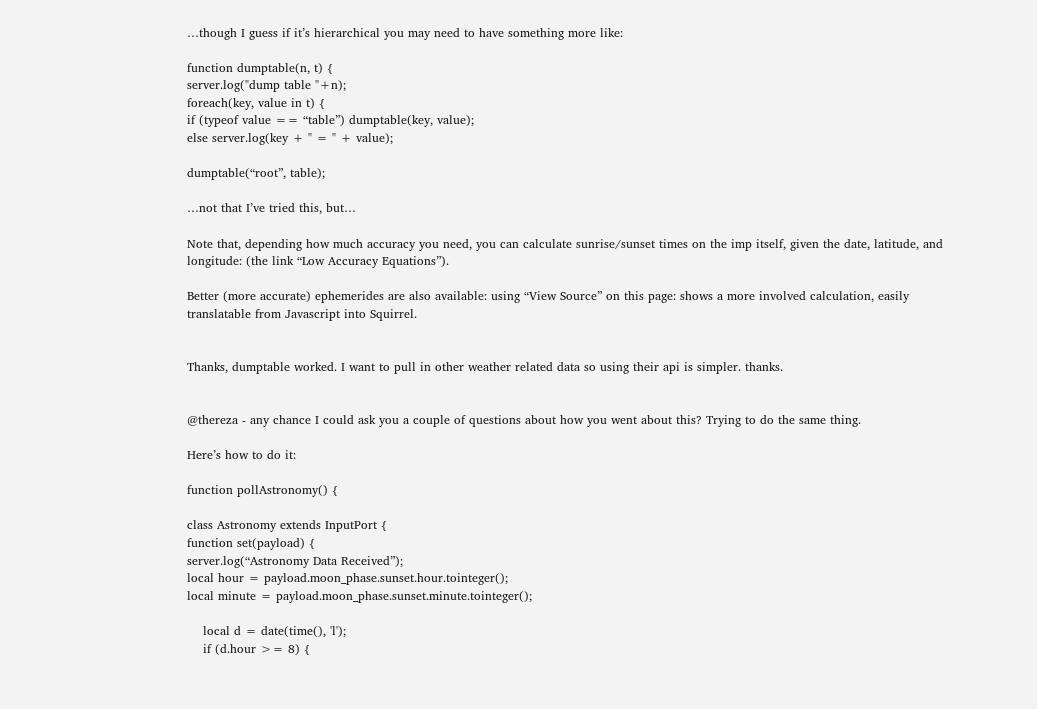…though I guess if it’s hierarchical you may need to have something more like:

function dumptable(n, t) {
server.log("dump table "+n);
foreach(key, value in t) {
if (typeof value == “table”) dumptable(key, value);
else server.log(key + " = " + value);

dumptable(“root”, table);

…not that I’ve tried this, but…

Note that, depending how much accuracy you need, you can calculate sunrise/sunset times on the imp itself, given the date, latitude, and longitude: (the link “Low Accuracy Equations”).

Better (more accurate) ephemerides are also available: using “View Source” on this page: shows a more involved calculation, easily translatable from Javascript into Squirrel.


Thanks, dumptable worked. I want to pull in other weather related data so using their api is simpler. thanks.


@thereza - any chance I could ask you a couple of questions about how you went about this? Trying to do the same thing.

Here’s how to do it:

function pollAstronomy() {

class Astronomy extends InputPort {
function set(payload) {
server.log(“Astronomy Data Received”);
local hour = payload.moon_phase.sunset.hour.tointeger();
local minute = payload.moon_phase.sunset.minute.tointeger();

    local d = date(time(), 'l');
    if (d.hour >= 8) {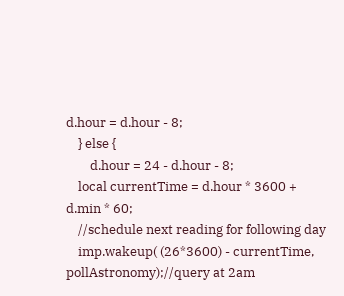d.hour = d.hour - 8;
    } else {
        d.hour = 24 - d.hour - 8;
    local currentTime = d.hour * 3600 + d.min * 60;
    //schedule next reading for following day
    imp.wakeup( (26*3600) - currentTime, pollAstronomy);//query at 2am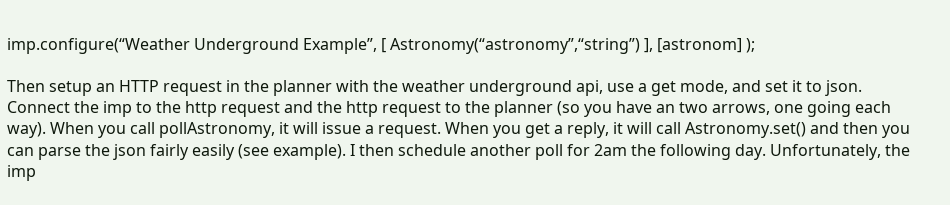imp.configure(“Weather Underground Example”, [ Astronomy(“astronomy”,“string”) ], [astronom] );

Then setup an HTTP request in the planner with the weather underground api, use a get mode, and set it to json. Connect the imp to the http request and the http request to the planner (so you have an two arrows, one going each way). When you call pollAstronomy, it will issue a request. When you get a reply, it will call Astronomy.set() and then you can parse the json fairly easily (see example). I then schedule another poll for 2am the following day. Unfortunately, the imp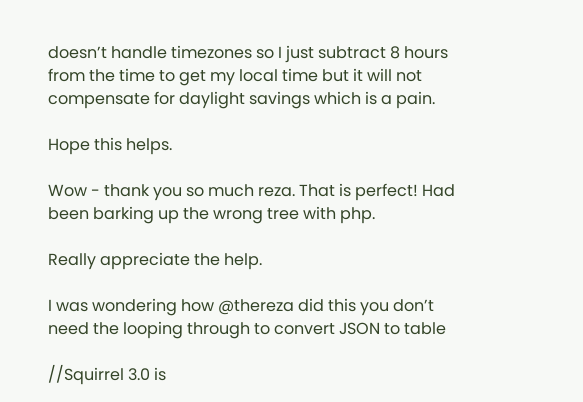doesn’t handle timezones so I just subtract 8 hours from the time to get my local time but it will not compensate for daylight savings which is a pain.

Hope this helps.

Wow - thank you so much reza. That is perfect! Had been barking up the wrong tree with php.

Really appreciate the help.

I was wondering how @thereza did this you don’t need the looping through to convert JSON to table

//Squirrel 3.0 is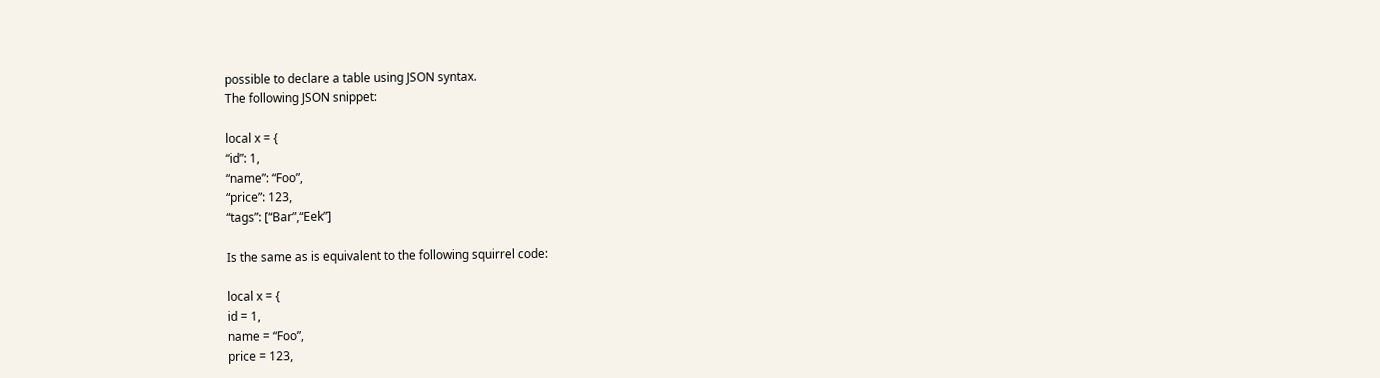possible to declare a table using JSON syntax.
The following JSON snippet:

local x = {
“id”: 1,
“name”: “Foo”,
“price”: 123,
“tags”: [“Bar”,“Eek”]

Is the same as is equivalent to the following squirrel code:

local x = {
id = 1,
name = “Foo”,
price = 123,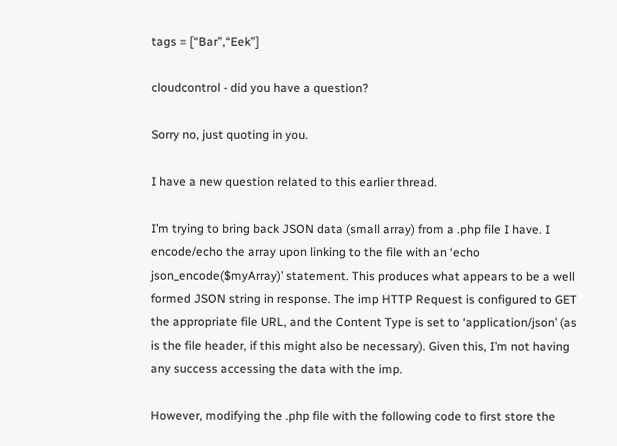tags = [“Bar”,“Eek”]

cloudcontrol - did you have a question?

Sorry no, just quoting in you.

I have a new question related to this earlier thread.

I’m trying to bring back JSON data (small array) from a .php file I have. I encode/echo the array upon linking to the file with an ‘echo json_encode($myArray)’ statement. This produces what appears to be a well formed JSON string in response. The imp HTTP Request is configured to GET the appropriate file URL, and the Content Type is set to ‘application/json’ (as is the file header, if this might also be necessary). Given this, I’m not having any success accessing the data with the imp.

However, modifying the .php file with the following code to first store the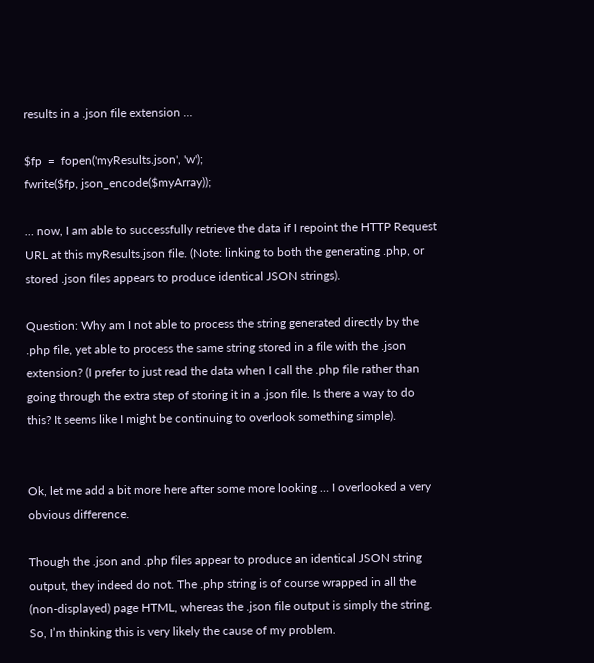results in a .json file extension …

$fp  =  fopen('myResults.json', 'w');
fwrite($fp, json_encode($myArray));

… now, I am able to successfully retrieve the data if I repoint the HTTP Request URL at this myResults.json file. (Note: linking to both the generating .php, or stored .json files appears to produce identical JSON strings).

Question: Why am I not able to process the string generated directly by the .php file, yet able to process the same string stored in a file with the .json extension? (I prefer to just read the data when I call the .php file rather than going through the extra step of storing it in a .json file. Is there a way to do this? It seems like I might be continuing to overlook something simple).


Ok, let me add a bit more here after some more looking … I overlooked a very obvious difference.

Though the .json and .php files appear to produce an identical JSON string output, they indeed do not. The .php string is of course wrapped in all the (non-displayed) page HTML, whereas the .json file output is simply the string. So, I’m thinking this is very likely the cause of my problem.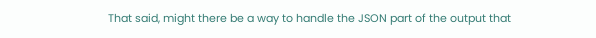That said, might there be a way to handle the JSON part of the output that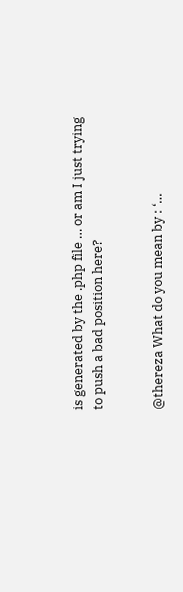is generated by the .php file … or am I just trying to push a bad position here?


@thereza What do you mean by : ‘…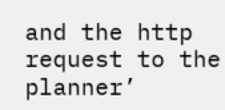and the http request to the planner’